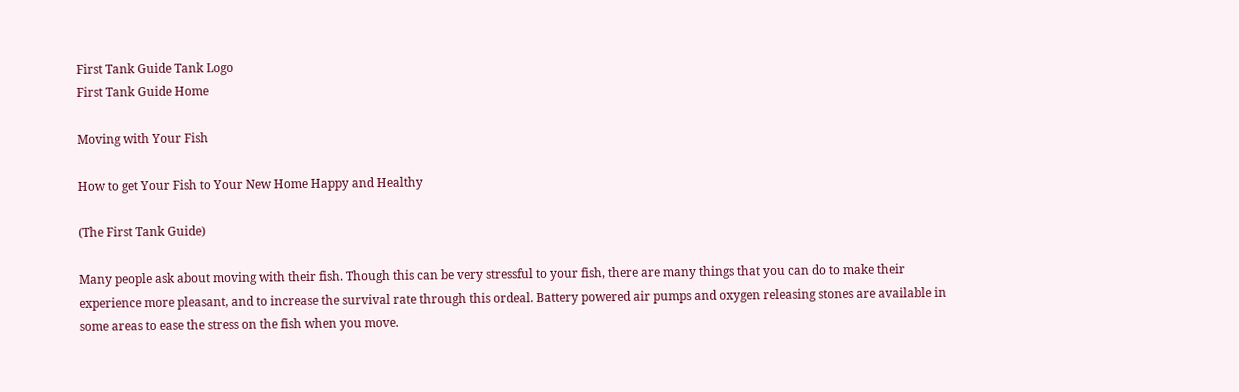First Tank Guide Tank Logo
First Tank Guide Home

Moving with Your Fish

How to get Your Fish to Your New Home Happy and Healthy

(The First Tank Guide)

Many people ask about moving with their fish. Though this can be very stressful to your fish, there are many things that you can do to make their experience more pleasant, and to increase the survival rate through this ordeal. Battery powered air pumps and oxygen releasing stones are available in some areas to ease the stress on the fish when you move.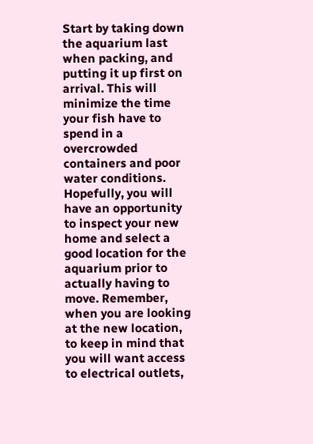Start by taking down the aquarium last when packing, and putting it up first on arrival. This will minimize the time your fish have to spend in a overcrowded containers and poor water conditions. Hopefully, you will have an opportunity to inspect your new home and select a good location for the aquarium prior to actually having to move. Remember, when you are looking at the new location, to keep in mind that you will want access to electrical outlets,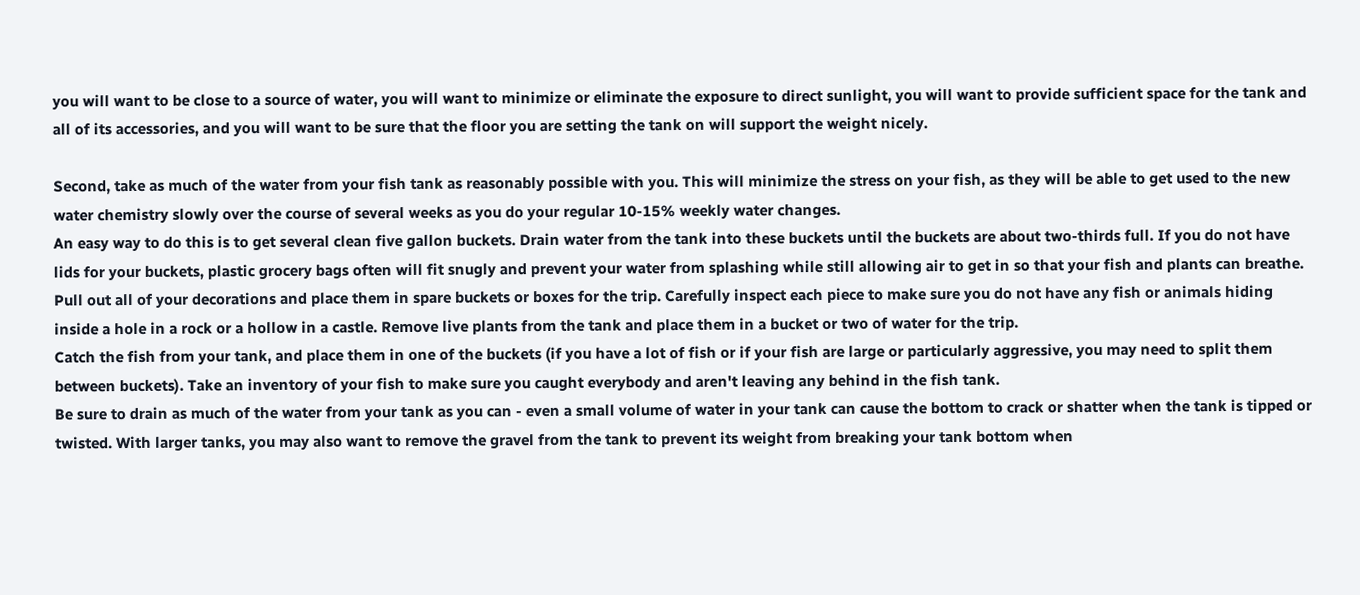you will want to be close to a source of water, you will want to minimize or eliminate the exposure to direct sunlight, you will want to provide sufficient space for the tank and all of its accessories, and you will want to be sure that the floor you are setting the tank on will support the weight nicely.

Second, take as much of the water from your fish tank as reasonably possible with you. This will minimize the stress on your fish, as they will be able to get used to the new water chemistry slowly over the course of several weeks as you do your regular 10-15% weekly water changes.
An easy way to do this is to get several clean five gallon buckets. Drain water from the tank into these buckets until the buckets are about two-thirds full. If you do not have lids for your buckets, plastic grocery bags often will fit snugly and prevent your water from splashing while still allowing air to get in so that your fish and plants can breathe.
Pull out all of your decorations and place them in spare buckets or boxes for the trip. Carefully inspect each piece to make sure you do not have any fish or animals hiding inside a hole in a rock or a hollow in a castle. Remove live plants from the tank and place them in a bucket or two of water for the trip.
Catch the fish from your tank, and place them in one of the buckets (if you have a lot of fish or if your fish are large or particularly aggressive, you may need to split them between buckets). Take an inventory of your fish to make sure you caught everybody and aren't leaving any behind in the fish tank.
Be sure to drain as much of the water from your tank as you can - even a small volume of water in your tank can cause the bottom to crack or shatter when the tank is tipped or twisted. With larger tanks, you may also want to remove the gravel from the tank to prevent its weight from breaking your tank bottom when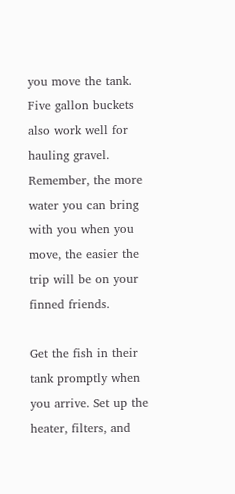you move the tank. Five gallon buckets also work well for hauling gravel.
Remember, the more water you can bring with you when you move, the easier the trip will be on your finned friends.

Get the fish in their tank promptly when you arrive. Set up the heater, filters, and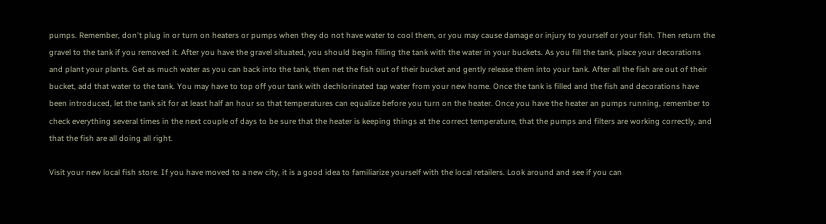pumps. Remember, don't plug in or turn on heaters or pumps when they do not have water to cool them, or you may cause damage or injury to yourself or your fish. Then return the gravel to the tank if you removed it. After you have the gravel situated, you should begin filling the tank with the water in your buckets. As you fill the tank, place your decorations and plant your plants. Get as much water as you can back into the tank, then net the fish out of their bucket and gently release them into your tank. After all the fish are out of their bucket, add that water to the tank. You may have to top off your tank with dechlorinated tap water from your new home. Once the tank is filled and the fish and decorations have been introduced, let the tank sit for at least half an hour so that temperatures can equalize before you turn on the heater. Once you have the heater an pumps running, remember to check everything several times in the next couple of days to be sure that the heater is keeping things at the correct temperature, that the pumps and filters are working correctly, and that the fish are all doing all right.

Visit your new local fish store. If you have moved to a new city, it is a good idea to familiarize yourself with the local retailers. Look around and see if you can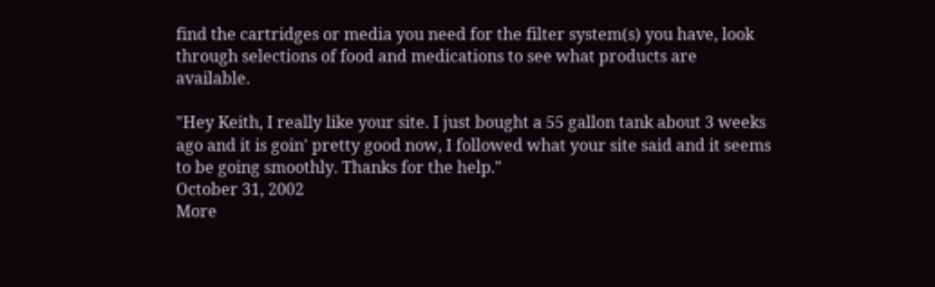find the cartridges or media you need for the filter system(s) you have, look through selections of food and medications to see what products are available.

"Hey Keith, I really like your site. I just bought a 55 gallon tank about 3 weeks ago and it is goin' pretty good now, I followed what your site said and it seems to be going smoothly. Thanks for the help."
October 31, 2002
More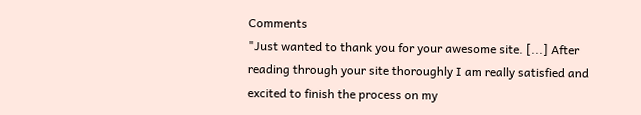Comments
"Just wanted to thank you for your awesome site. [...] After reading through your site thoroughly I am really satisfied and excited to finish the process on my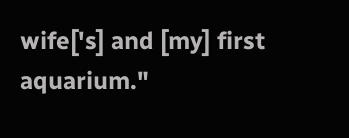wife['s] and [my] first aquarium."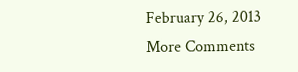February 26, 2013
More Comments